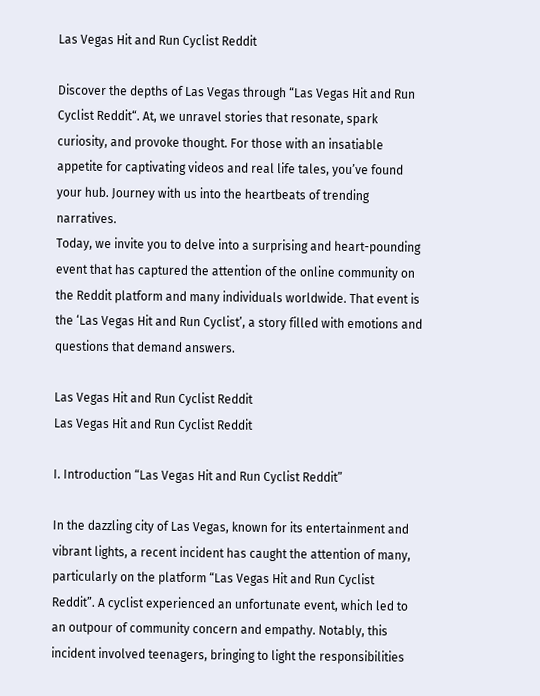Las Vegas Hit and Run Cyclist Reddit

Discover the depths of Las Vegas through “Las Vegas Hit and Run Cyclist Reddit“. At, we unravel stories that resonate, spark curiosity, and provoke thought. For those with an insatiable appetite for captivating videos and real life tales, you’ve found your hub. Journey with us into the heartbeats of trending narratives.
Today, we invite you to delve into a surprising and heart-pounding event that has captured the attention of the online community on the Reddit platform and many individuals worldwide. That event is the ‘Las Vegas Hit and Run Cyclist’, a story filled with emotions and questions that demand answers.

Las Vegas Hit and Run Cyclist Reddit
Las Vegas Hit and Run Cyclist Reddit

I. Introduction “Las Vegas Hit and Run Cyclist Reddit”

In the dazzling city of Las Vegas, known for its entertainment and vibrant lights, a recent incident has caught the attention of many, particularly on the platform “Las Vegas Hit and Run Cyclist Reddit”. A cyclist experienced an unfortunate event, which led to an outpour of community concern and empathy. Notably, this incident involved teenagers, bringing to light the responsibilities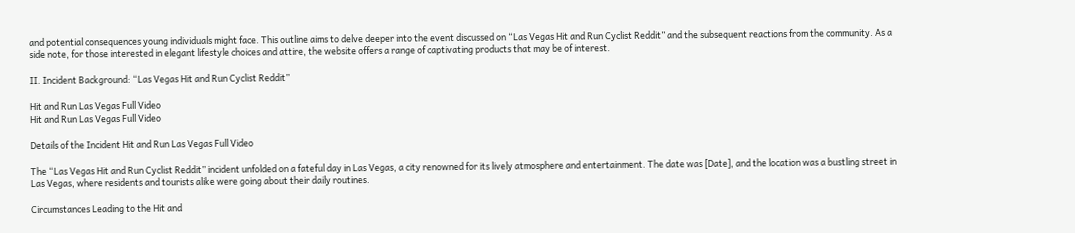and potential consequences young individuals might face. This outline aims to delve deeper into the event discussed on “Las Vegas Hit and Run Cyclist Reddit” and the subsequent reactions from the community. As a side note, for those interested in elegant lifestyle choices and attire, the website offers a range of captivating products that may be of interest.

II. Incident Background: “Las Vegas Hit and Run Cyclist Reddit”

Hit and Run Las Vegas Full Video
Hit and Run Las Vegas Full Video

Details of the Incident Hit and Run Las Vegas Full Video

The “Las Vegas Hit and Run Cyclist Reddit” incident unfolded on a fateful day in Las Vegas, a city renowned for its lively atmosphere and entertainment. The date was [Date], and the location was a bustling street in Las Vegas, where residents and tourists alike were going about their daily routines.

Circumstances Leading to the Hit and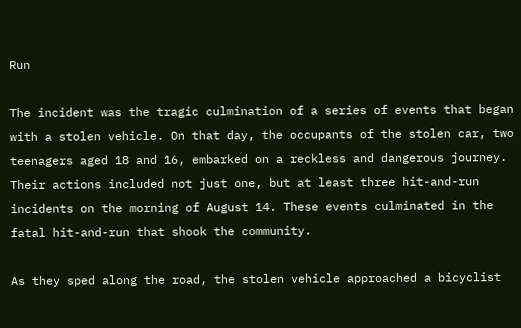Run

The incident was the tragic culmination of a series of events that began with a stolen vehicle. On that day, the occupants of the stolen car, two teenagers aged 18 and 16, embarked on a reckless and dangerous journey. Their actions included not just one, but at least three hit-and-run incidents on the morning of August 14. These events culminated in the fatal hit-and-run that shook the community.

As they sped along the road, the stolen vehicle approached a bicyclist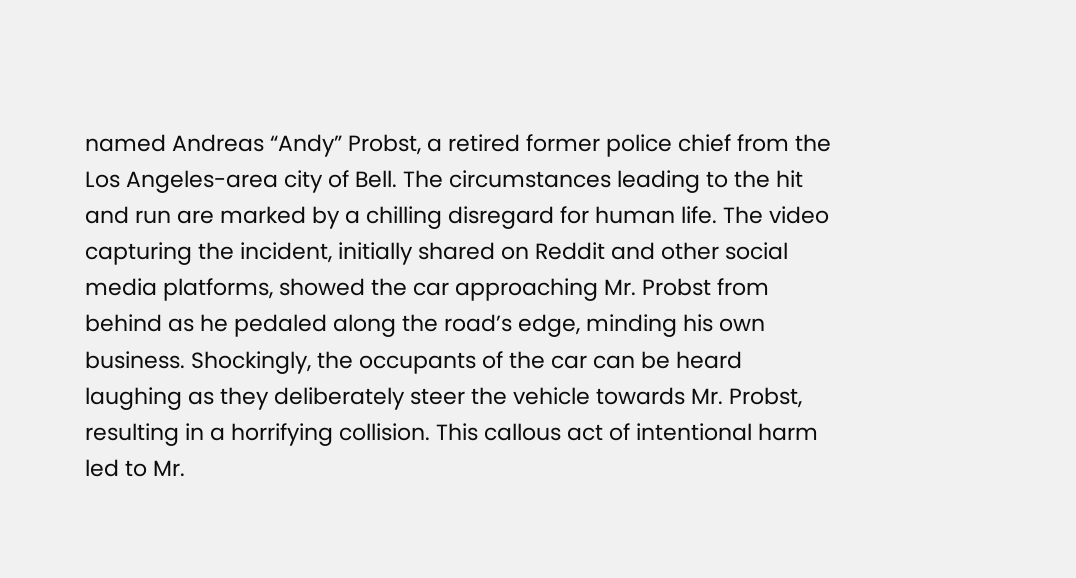named Andreas “Andy” Probst, a retired former police chief from the Los Angeles-area city of Bell. The circumstances leading to the hit and run are marked by a chilling disregard for human life. The video capturing the incident, initially shared on Reddit and other social media platforms, showed the car approaching Mr. Probst from behind as he pedaled along the road’s edge, minding his own business. Shockingly, the occupants of the car can be heard laughing as they deliberately steer the vehicle towards Mr. Probst, resulting in a horrifying collision. This callous act of intentional harm led to Mr.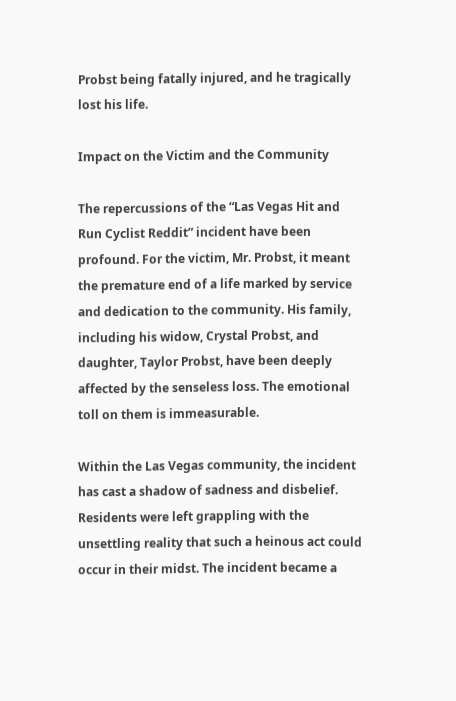Probst being fatally injured, and he tragically lost his life.

Impact on the Victim and the Community

The repercussions of the “Las Vegas Hit and Run Cyclist Reddit” incident have been profound. For the victim, Mr. Probst, it meant the premature end of a life marked by service and dedication to the community. His family, including his widow, Crystal Probst, and daughter, Taylor Probst, have been deeply affected by the senseless loss. The emotional toll on them is immeasurable.

Within the Las Vegas community, the incident has cast a shadow of sadness and disbelief. Residents were left grappling with the unsettling reality that such a heinous act could occur in their midst. The incident became a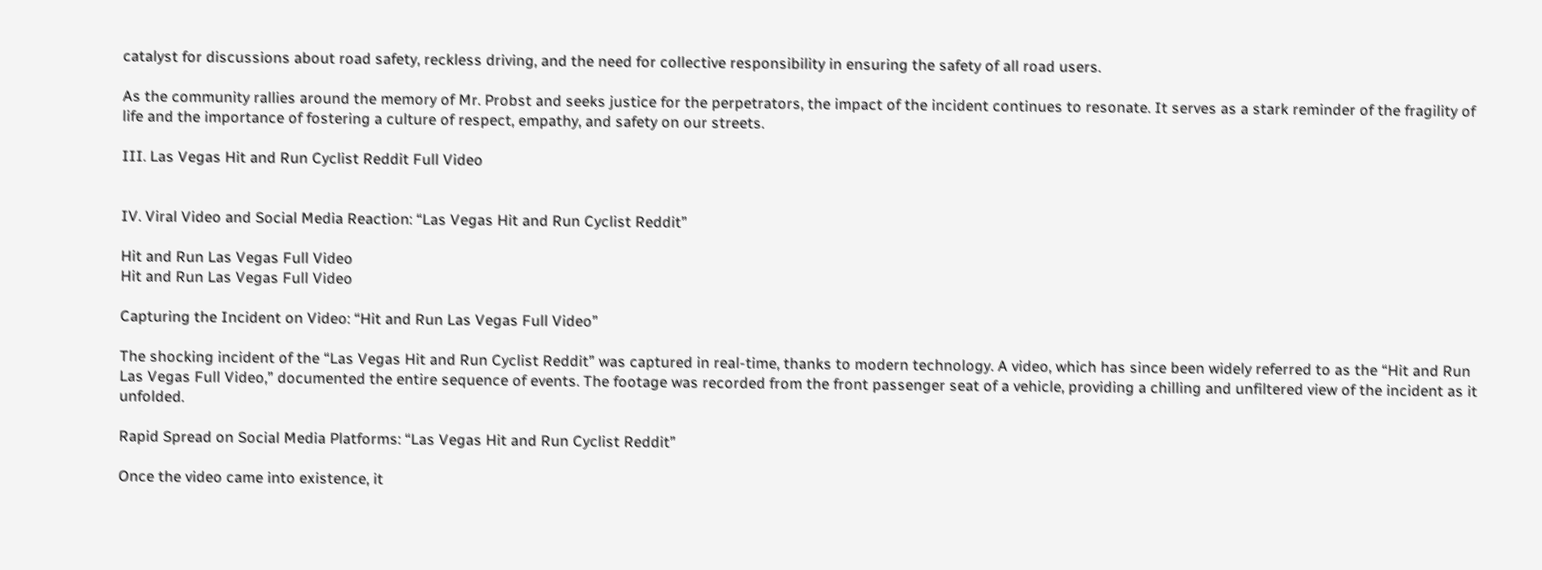catalyst for discussions about road safety, reckless driving, and the need for collective responsibility in ensuring the safety of all road users.

As the community rallies around the memory of Mr. Probst and seeks justice for the perpetrators, the impact of the incident continues to resonate. It serves as a stark reminder of the fragility of life and the importance of fostering a culture of respect, empathy, and safety on our streets.

III. Las Vegas Hit and Run Cyclist Reddit Full Video


IV. Viral Video and Social Media Reaction: “Las Vegas Hit and Run Cyclist Reddit”

Hit and Run Las Vegas Full Video
Hit and Run Las Vegas Full Video

Capturing the Incident on Video: “Hit and Run Las Vegas Full Video”

The shocking incident of the “Las Vegas Hit and Run Cyclist Reddit” was captured in real-time, thanks to modern technology. A video, which has since been widely referred to as the “Hit and Run Las Vegas Full Video,” documented the entire sequence of events. The footage was recorded from the front passenger seat of a vehicle, providing a chilling and unfiltered view of the incident as it unfolded.

Rapid Spread on Social Media Platforms: “Las Vegas Hit and Run Cyclist Reddit”

Once the video came into existence, it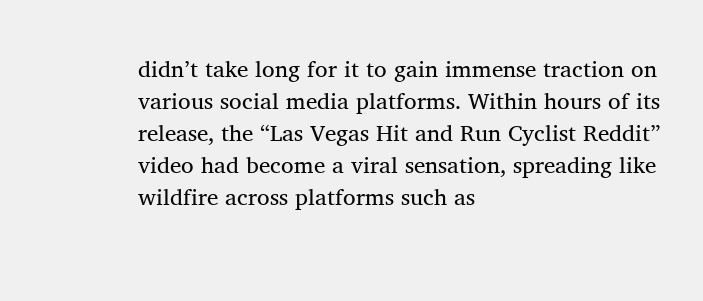didn’t take long for it to gain immense traction on various social media platforms. Within hours of its release, the “Las Vegas Hit and Run Cyclist Reddit” video had become a viral sensation, spreading like wildfire across platforms such as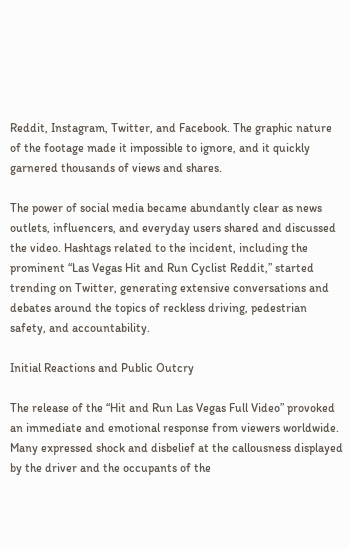Reddit, Instagram, Twitter, and Facebook. The graphic nature of the footage made it impossible to ignore, and it quickly garnered thousands of views and shares.

The power of social media became abundantly clear as news outlets, influencers, and everyday users shared and discussed the video. Hashtags related to the incident, including the prominent “Las Vegas Hit and Run Cyclist Reddit,” started trending on Twitter, generating extensive conversations and debates around the topics of reckless driving, pedestrian safety, and accountability.

Initial Reactions and Public Outcry

The release of the “Hit and Run Las Vegas Full Video” provoked an immediate and emotional response from viewers worldwide. Many expressed shock and disbelief at the callousness displayed by the driver and the occupants of the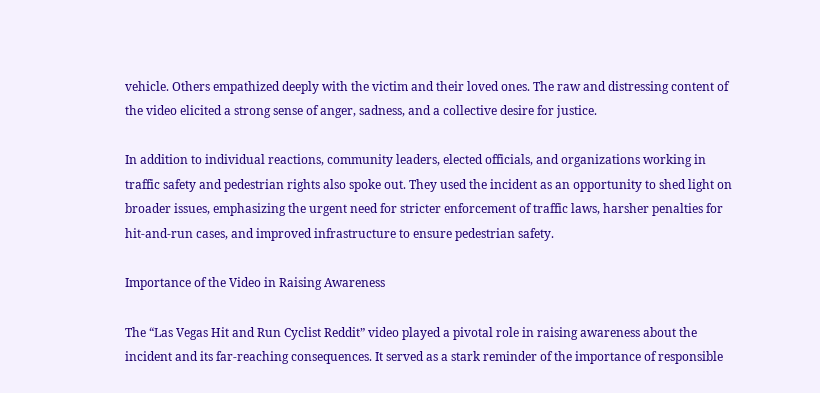vehicle. Others empathized deeply with the victim and their loved ones. The raw and distressing content of the video elicited a strong sense of anger, sadness, and a collective desire for justice.

In addition to individual reactions, community leaders, elected officials, and organizations working in traffic safety and pedestrian rights also spoke out. They used the incident as an opportunity to shed light on broader issues, emphasizing the urgent need for stricter enforcement of traffic laws, harsher penalties for hit-and-run cases, and improved infrastructure to ensure pedestrian safety.

Importance of the Video in Raising Awareness

The “Las Vegas Hit and Run Cyclist Reddit” video played a pivotal role in raising awareness about the incident and its far-reaching consequences. It served as a stark reminder of the importance of responsible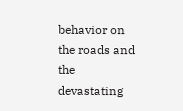behavior on the roads and the devastating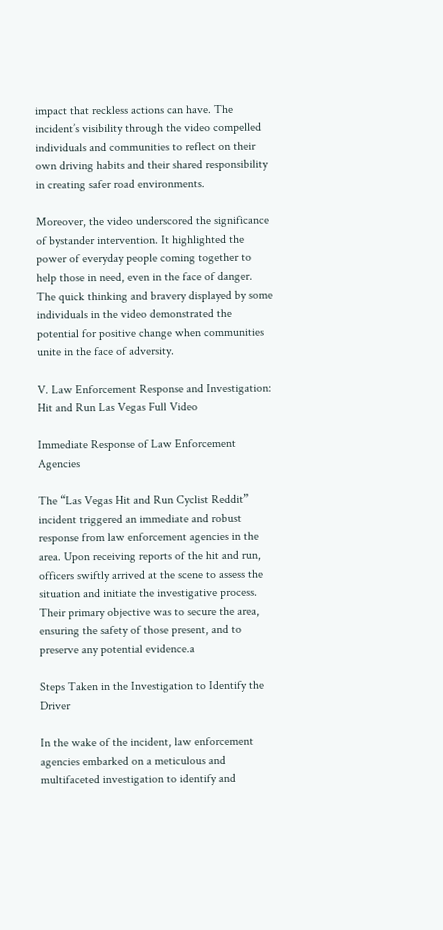impact that reckless actions can have. The incident’s visibility through the video compelled individuals and communities to reflect on their own driving habits and their shared responsibility in creating safer road environments.

Moreover, the video underscored the significance of bystander intervention. It highlighted the power of everyday people coming together to help those in need, even in the face of danger. The quick thinking and bravery displayed by some individuals in the video demonstrated the potential for positive change when communities unite in the face of adversity.

V. Law Enforcement Response and Investigation: Hit and Run Las Vegas Full Video

Immediate Response of Law Enforcement Agencies

The “Las Vegas Hit and Run Cyclist Reddit” incident triggered an immediate and robust response from law enforcement agencies in the area. Upon receiving reports of the hit and run, officers swiftly arrived at the scene to assess the situation and initiate the investigative process. Their primary objective was to secure the area, ensuring the safety of those present, and to preserve any potential evidence.a

Steps Taken in the Investigation to Identify the Driver

In the wake of the incident, law enforcement agencies embarked on a meticulous and multifaceted investigation to identify and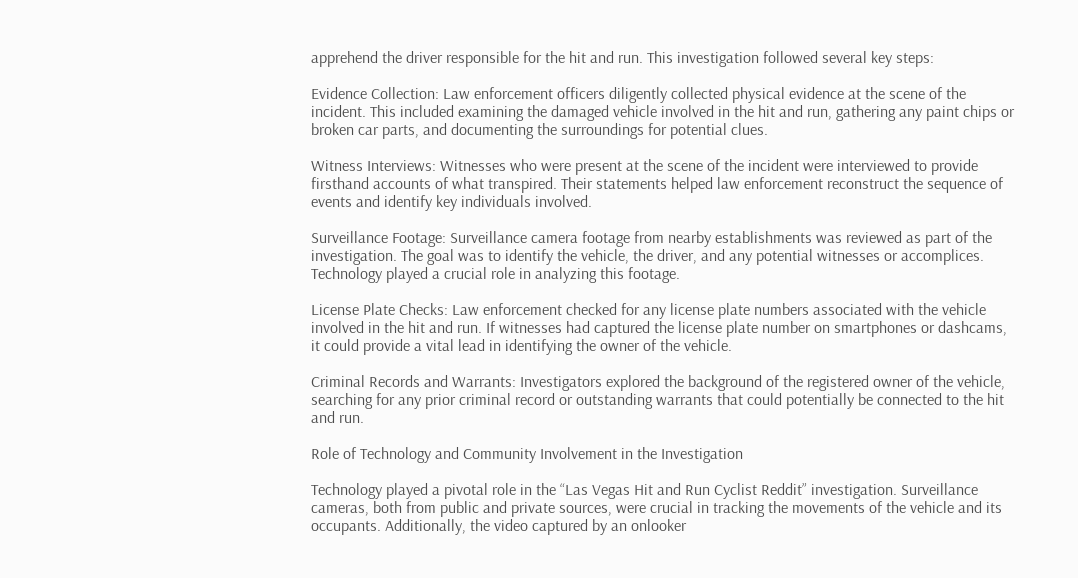apprehend the driver responsible for the hit and run. This investigation followed several key steps:

Evidence Collection: Law enforcement officers diligently collected physical evidence at the scene of the incident. This included examining the damaged vehicle involved in the hit and run, gathering any paint chips or broken car parts, and documenting the surroundings for potential clues.

Witness Interviews: Witnesses who were present at the scene of the incident were interviewed to provide firsthand accounts of what transpired. Their statements helped law enforcement reconstruct the sequence of events and identify key individuals involved.

Surveillance Footage: Surveillance camera footage from nearby establishments was reviewed as part of the investigation. The goal was to identify the vehicle, the driver, and any potential witnesses or accomplices. Technology played a crucial role in analyzing this footage.

License Plate Checks: Law enforcement checked for any license plate numbers associated with the vehicle involved in the hit and run. If witnesses had captured the license plate number on smartphones or dashcams, it could provide a vital lead in identifying the owner of the vehicle.

Criminal Records and Warrants: Investigators explored the background of the registered owner of the vehicle, searching for any prior criminal record or outstanding warrants that could potentially be connected to the hit and run.

Role of Technology and Community Involvement in the Investigation

Technology played a pivotal role in the “Las Vegas Hit and Run Cyclist Reddit” investigation. Surveillance cameras, both from public and private sources, were crucial in tracking the movements of the vehicle and its occupants. Additionally, the video captured by an onlooker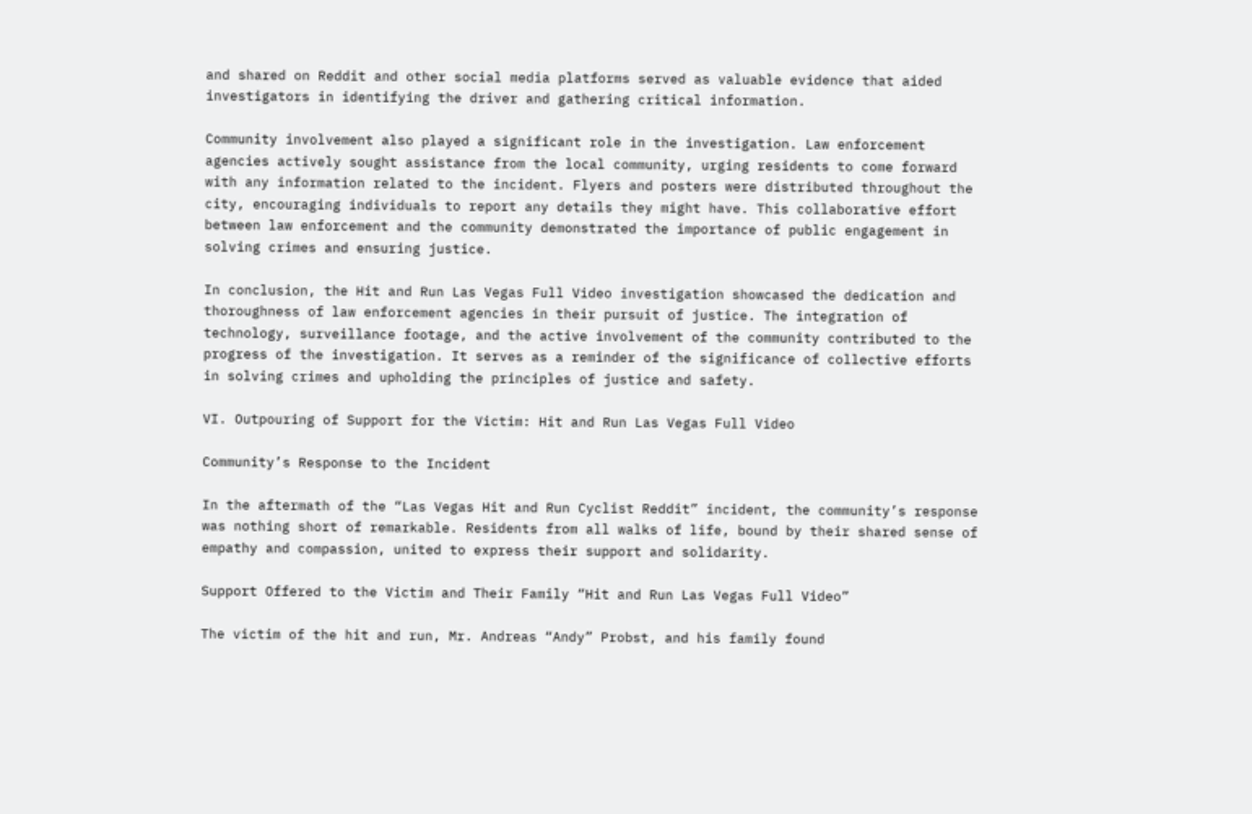and shared on Reddit and other social media platforms served as valuable evidence that aided investigators in identifying the driver and gathering critical information.

Community involvement also played a significant role in the investigation. Law enforcement agencies actively sought assistance from the local community, urging residents to come forward with any information related to the incident. Flyers and posters were distributed throughout the city, encouraging individuals to report any details they might have. This collaborative effort between law enforcement and the community demonstrated the importance of public engagement in solving crimes and ensuring justice.

In conclusion, the Hit and Run Las Vegas Full Video investigation showcased the dedication and thoroughness of law enforcement agencies in their pursuit of justice. The integration of technology, surveillance footage, and the active involvement of the community contributed to the progress of the investigation. It serves as a reminder of the significance of collective efforts in solving crimes and upholding the principles of justice and safety.

VI. Outpouring of Support for the Victim: Hit and Run Las Vegas Full Video

Community’s Response to the Incident

In the aftermath of the “Las Vegas Hit and Run Cyclist Reddit” incident, the community’s response was nothing short of remarkable. Residents from all walks of life, bound by their shared sense of empathy and compassion, united to express their support and solidarity.

Support Offered to the Victim and Their Family “Hit and Run Las Vegas Full Video”

The victim of the hit and run, Mr. Andreas “Andy” Probst, and his family found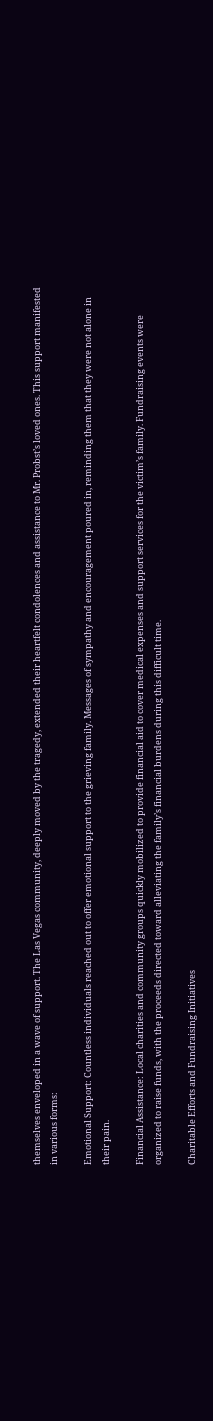themselves enveloped in a wave of support. The Las Vegas community, deeply moved by the tragedy, extended their heartfelt condolences and assistance to Mr. Probst’s loved ones. This support manifested in various forms:

Emotional Support: Countless individuals reached out to offer emotional support to the grieving family. Messages of sympathy and encouragement poured in, reminding them that they were not alone in their pain.

Financial Assistance: Local charities and community groups quickly mobilized to provide financial aid to cover medical expenses and support services for the victim’s family. Fundraising events were organized to raise funds, with the proceeds directed toward alleviating the family’s financial burdens during this difficult time.

Charitable Efforts and Fundraising Initiatives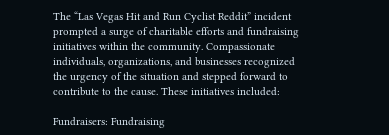The “Las Vegas Hit and Run Cyclist Reddit” incident prompted a surge of charitable efforts and fundraising initiatives within the community. Compassionate individuals, organizations, and businesses recognized the urgency of the situation and stepped forward to contribute to the cause. These initiatives included:

Fundraisers: Fundraising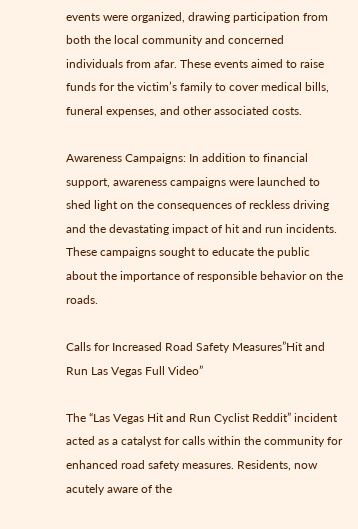events were organized, drawing participation from both the local community and concerned individuals from afar. These events aimed to raise funds for the victim’s family to cover medical bills, funeral expenses, and other associated costs.

Awareness Campaigns: In addition to financial support, awareness campaigns were launched to shed light on the consequences of reckless driving and the devastating impact of hit and run incidents. These campaigns sought to educate the public about the importance of responsible behavior on the roads.

Calls for Increased Road Safety Measures”Hit and Run Las Vegas Full Video”

The “Las Vegas Hit and Run Cyclist Reddit” incident acted as a catalyst for calls within the community for enhanced road safety measures. Residents, now acutely aware of the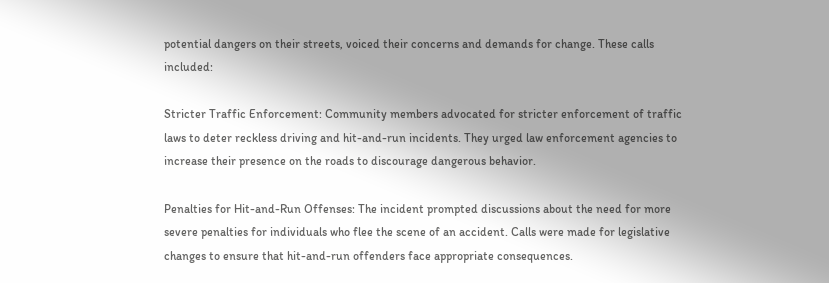potential dangers on their streets, voiced their concerns and demands for change. These calls included:

Stricter Traffic Enforcement: Community members advocated for stricter enforcement of traffic laws to deter reckless driving and hit-and-run incidents. They urged law enforcement agencies to increase their presence on the roads to discourage dangerous behavior.

Penalties for Hit-and-Run Offenses: The incident prompted discussions about the need for more severe penalties for individuals who flee the scene of an accident. Calls were made for legislative changes to ensure that hit-and-run offenders face appropriate consequences.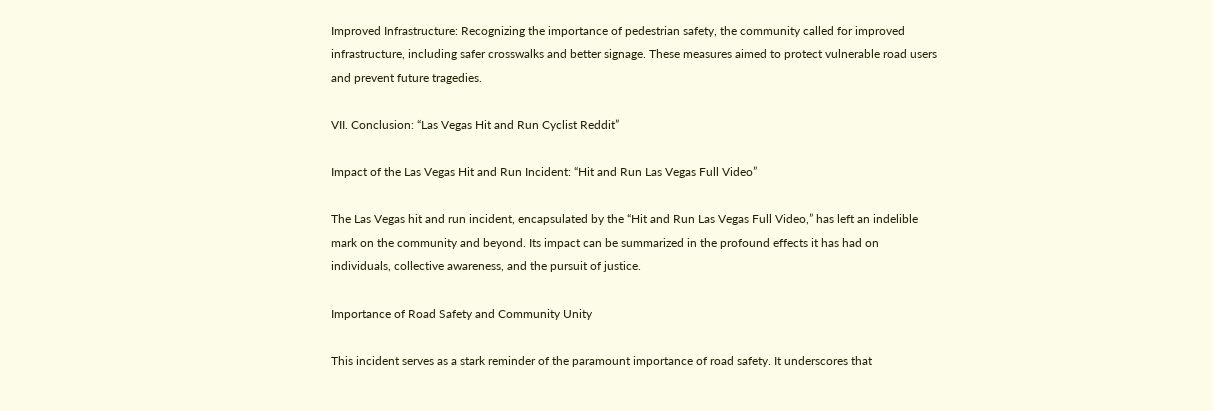Improved Infrastructure: Recognizing the importance of pedestrian safety, the community called for improved infrastructure, including safer crosswalks and better signage. These measures aimed to protect vulnerable road users and prevent future tragedies.

VII. Conclusion: “Las Vegas Hit and Run Cyclist Reddit”

Impact of the Las Vegas Hit and Run Incident: “Hit and Run Las Vegas Full Video”

The Las Vegas hit and run incident, encapsulated by the “Hit and Run Las Vegas Full Video,” has left an indelible mark on the community and beyond. Its impact can be summarized in the profound effects it has had on individuals, collective awareness, and the pursuit of justice.

Importance of Road Safety and Community Unity

This incident serves as a stark reminder of the paramount importance of road safety. It underscores that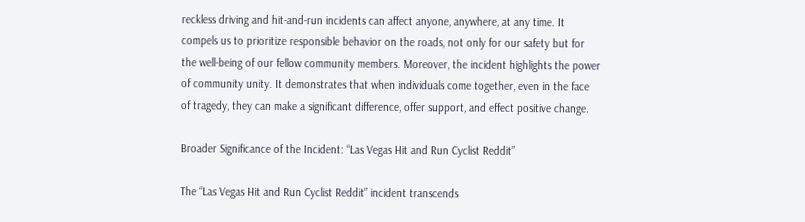reckless driving and hit-and-run incidents can affect anyone, anywhere, at any time. It compels us to prioritize responsible behavior on the roads, not only for our safety but for the well-being of our fellow community members. Moreover, the incident highlights the power of community unity. It demonstrates that when individuals come together, even in the face of tragedy, they can make a significant difference, offer support, and effect positive change.

Broader Significance of the Incident: “Las Vegas Hit and Run Cyclist Reddit”

The “Las Vegas Hit and Run Cyclist Reddit” incident transcends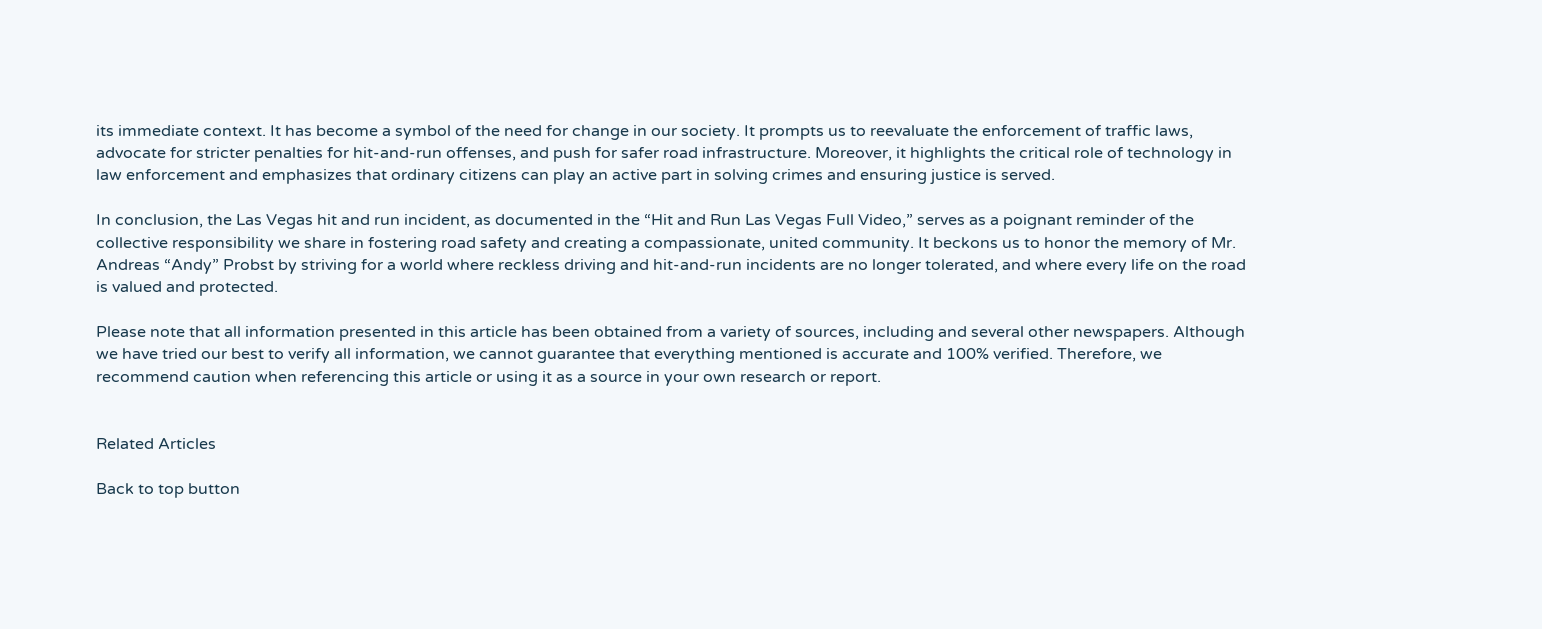its immediate context. It has become a symbol of the need for change in our society. It prompts us to reevaluate the enforcement of traffic laws, advocate for stricter penalties for hit-and-run offenses, and push for safer road infrastructure. Moreover, it highlights the critical role of technology in law enforcement and emphasizes that ordinary citizens can play an active part in solving crimes and ensuring justice is served.

In conclusion, the Las Vegas hit and run incident, as documented in the “Hit and Run Las Vegas Full Video,” serves as a poignant reminder of the collective responsibility we share in fostering road safety and creating a compassionate, united community. It beckons us to honor the memory of Mr. Andreas “Andy” Probst by striving for a world where reckless driving and hit-and-run incidents are no longer tolerated, and where every life on the road is valued and protected.

Please note that all information presented in this article has been obtained from a variety of sources, including and several other newspapers. Although we have tried our best to verify all information, we cannot guarantee that everything mentioned is accurate and 100% verified. Therefore, we recommend caution when referencing this article or using it as a source in your own research or report.


Related Articles

Back to top button